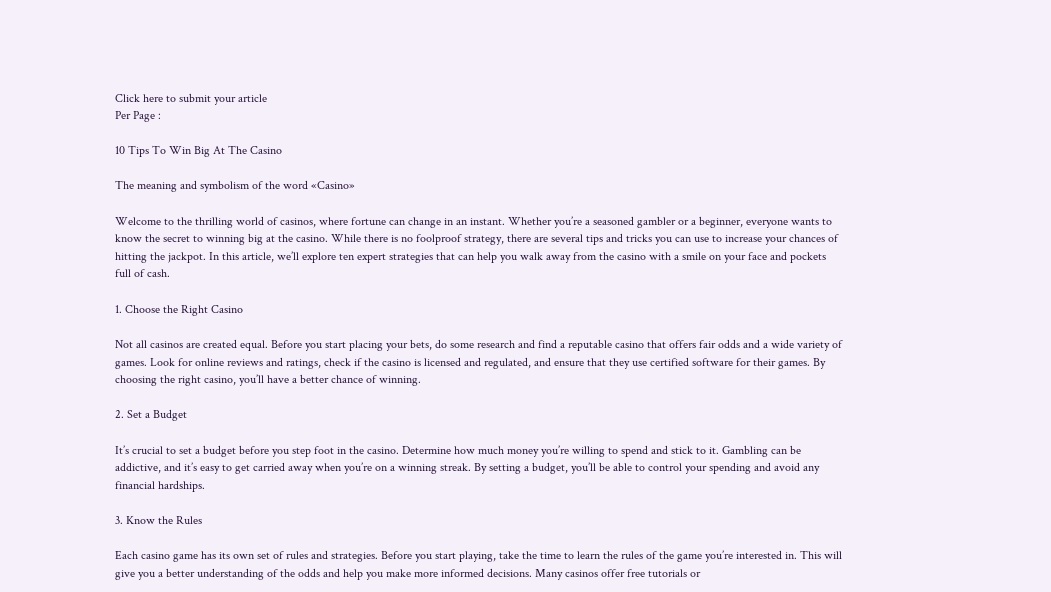Click here to submit your article
Per Page :

10 Tips To Win Big At The Casino

The meaning and symbolism of the word «Casino»

Welcome to the thrilling world of casinos, where fortune can change in an instant. Whether you’re a seasoned gambler or a beginner, everyone wants to know the secret to winning big at the casino. While there is no foolproof strategy, there are several tips and tricks you can use to increase your chances of hitting the jackpot. In this article, we’ll explore ten expert strategies that can help you walk away from the casino with a smile on your face and pockets full of cash.

1. Choose the Right Casino

Not all casinos are created equal. Before you start placing your bets, do some research and find a reputable casino that offers fair odds and a wide variety of games. Look for online reviews and ratings, check if the casino is licensed and regulated, and ensure that they use certified software for their games. By choosing the right casino, you’ll have a better chance of winning.

2. Set a Budget

It’s crucial to set a budget before you step foot in the casino. Determine how much money you’re willing to spend and stick to it. Gambling can be addictive, and it’s easy to get carried away when you’re on a winning streak. By setting a budget, you’ll be able to control your spending and avoid any financial hardships.

3. Know the Rules

Each casino game has its own set of rules and strategies. Before you start playing, take the time to learn the rules of the game you’re interested in. This will give you a better understanding of the odds and help you make more informed decisions. Many casinos offer free tutorials or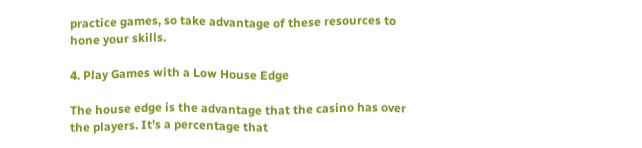practice games, so take advantage of these resources to hone your skills.

4. Play Games with a Low House Edge

The house edge is the advantage that the casino has over the players. It’s a percentage that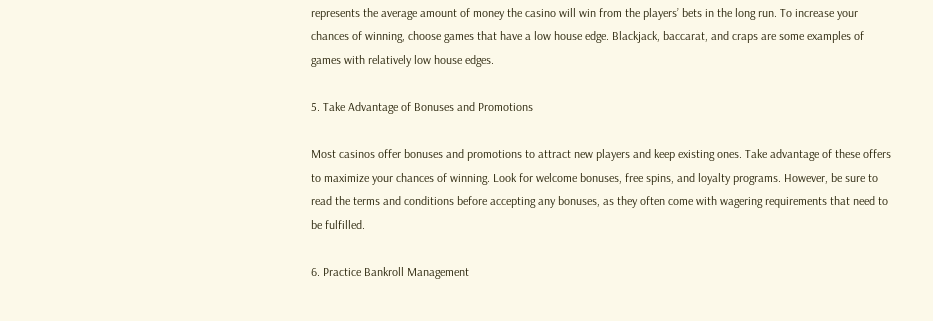represents the average amount of money the casino will win from the players’ bets in the long run. To increase your chances of winning, choose games that have a low house edge. Blackjack, baccarat, and craps are some examples of games with relatively low house edges.

5. Take Advantage of Bonuses and Promotions

Most casinos offer bonuses and promotions to attract new players and keep existing ones. Take advantage of these offers to maximize your chances of winning. Look for welcome bonuses, free spins, and loyalty programs. However, be sure to read the terms and conditions before accepting any bonuses, as they often come with wagering requirements that need to be fulfilled.

6. Practice Bankroll Management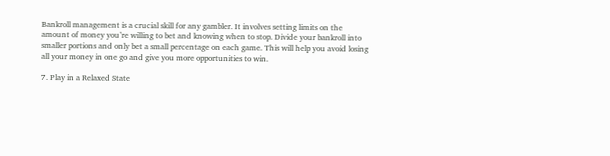Bankroll management is a crucial skill for any gambler. It involves setting limits on the amount of money you’re willing to bet and knowing when to stop. Divide your bankroll into smaller portions and only bet a small percentage on each game. This will help you avoid losing all your money in one go and give you more opportunities to win.

7. Play in a Relaxed State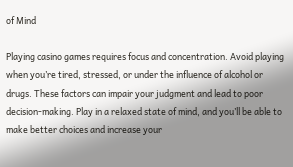of Mind

Playing casino games requires focus and concentration. Avoid playing when you’re tired, stressed, or under the influence of alcohol or drugs. These factors can impair your judgment and lead to poor decision-making. Play in a relaxed state of mind, and you’ll be able to make better choices and increase your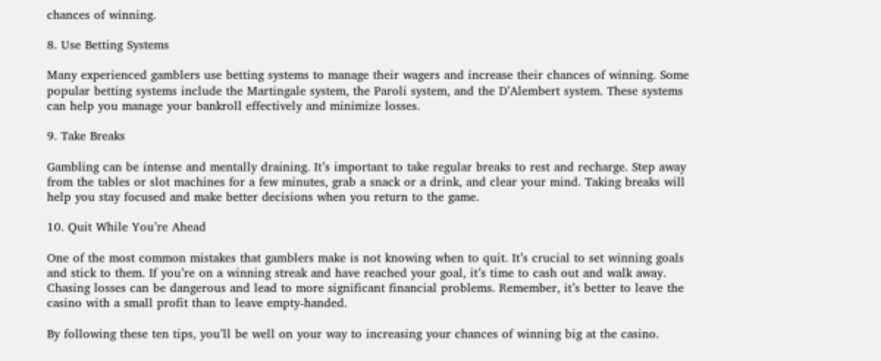chances of winning.

8. Use Betting Systems

Many experienced gamblers use betting systems to manage their wagers and increase their chances of winning. Some popular betting systems include the Martingale system, the Paroli system, and the D’Alembert system. These systems can help you manage your bankroll effectively and minimize losses.

9. Take Breaks

Gambling can be intense and mentally draining. It’s important to take regular breaks to rest and recharge. Step away from the tables or slot machines for a few minutes, grab a snack or a drink, and clear your mind. Taking breaks will help you stay focused and make better decisions when you return to the game.

10. Quit While You’re Ahead

One of the most common mistakes that gamblers make is not knowing when to quit. It’s crucial to set winning goals and stick to them. If you’re on a winning streak and have reached your goal, it’s time to cash out and walk away. Chasing losses can be dangerous and lead to more significant financial problems. Remember, it’s better to leave the casino with a small profit than to leave empty-handed.

By following these ten tips, you’ll be well on your way to increasing your chances of winning big at the casino.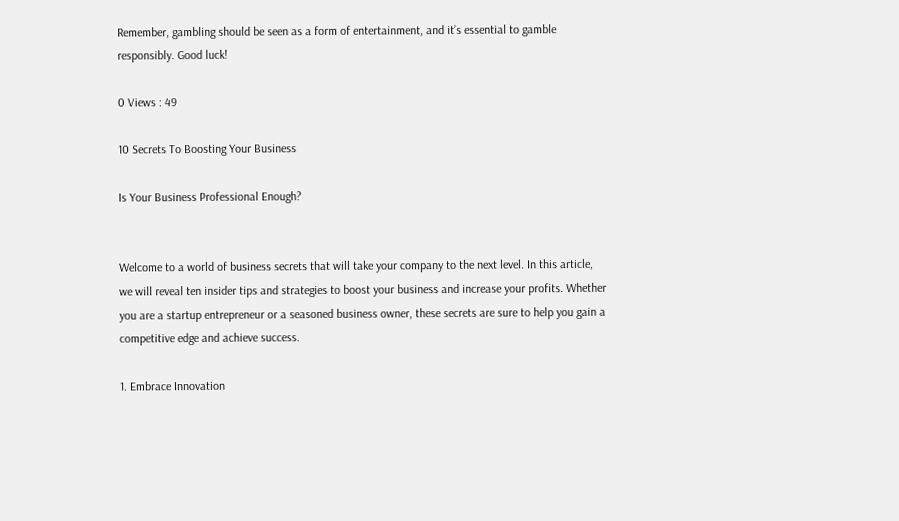Remember, gambling should be seen as a form of entertainment, and it’s essential to gamble responsibly. Good luck!

0 Views : 49

10 Secrets To Boosting Your Business

Is Your Business Professional Enough?


Welcome to a world of business secrets that will take your company to the next level. In this article, we will reveal ten insider tips and strategies to boost your business and increase your profits. Whether you are a startup entrepreneur or a seasoned business owner, these secrets are sure to help you gain a competitive edge and achieve success.

1. Embrace Innovation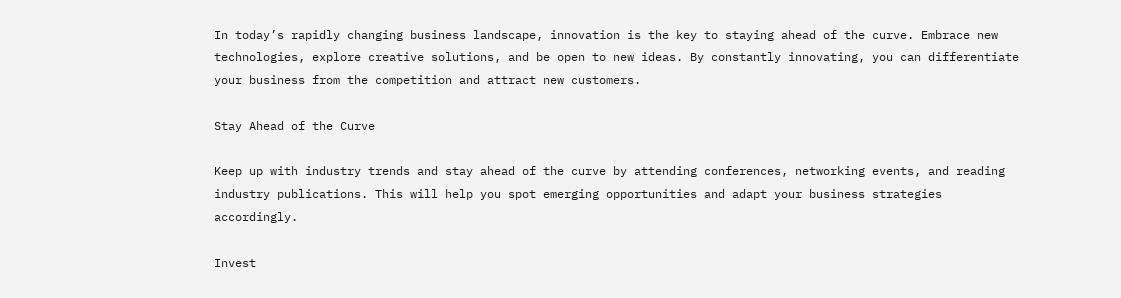In today’s rapidly changing business landscape, innovation is the key to staying ahead of the curve. Embrace new technologies, explore creative solutions, and be open to new ideas. By constantly innovating, you can differentiate your business from the competition and attract new customers.

Stay Ahead of the Curve

Keep up with industry trends and stay ahead of the curve by attending conferences, networking events, and reading industry publications. This will help you spot emerging opportunities and adapt your business strategies accordingly.

Invest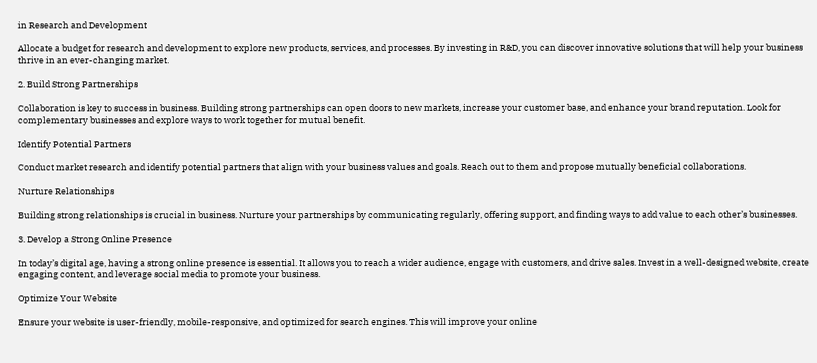in Research and Development

Allocate a budget for research and development to explore new products, services, and processes. By investing in R&D, you can discover innovative solutions that will help your business thrive in an ever-changing market.

2. Build Strong Partnerships

Collaboration is key to success in business. Building strong partnerships can open doors to new markets, increase your customer base, and enhance your brand reputation. Look for complementary businesses and explore ways to work together for mutual benefit.

Identify Potential Partners

Conduct market research and identify potential partners that align with your business values and goals. Reach out to them and propose mutually beneficial collaborations.

Nurture Relationships

Building strong relationships is crucial in business. Nurture your partnerships by communicating regularly, offering support, and finding ways to add value to each other’s businesses.

3. Develop a Strong Online Presence

In today’s digital age, having a strong online presence is essential. It allows you to reach a wider audience, engage with customers, and drive sales. Invest in a well-designed website, create engaging content, and leverage social media to promote your business.

Optimize Your Website

Ensure your website is user-friendly, mobile-responsive, and optimized for search engines. This will improve your online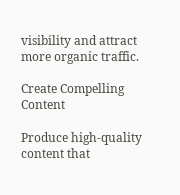visibility and attract more organic traffic.

Create Compelling Content

Produce high-quality content that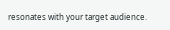resonates with your target audience.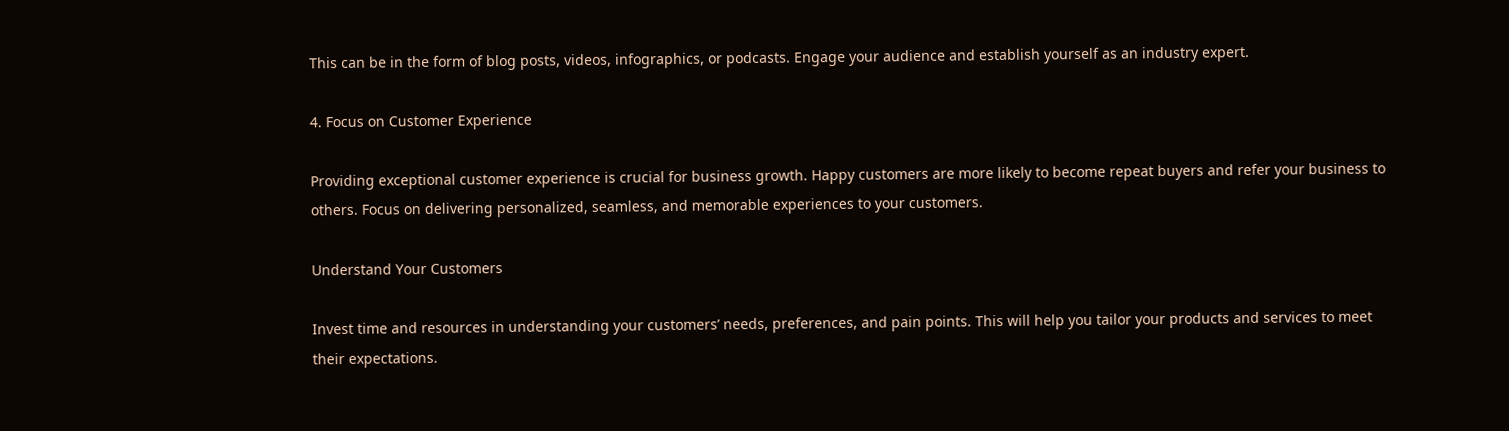This can be in the form of blog posts, videos, infographics, or podcasts. Engage your audience and establish yourself as an industry expert.

4. Focus on Customer Experience

Providing exceptional customer experience is crucial for business growth. Happy customers are more likely to become repeat buyers and refer your business to others. Focus on delivering personalized, seamless, and memorable experiences to your customers.

Understand Your Customers

Invest time and resources in understanding your customers’ needs, preferences, and pain points. This will help you tailor your products and services to meet their expectations.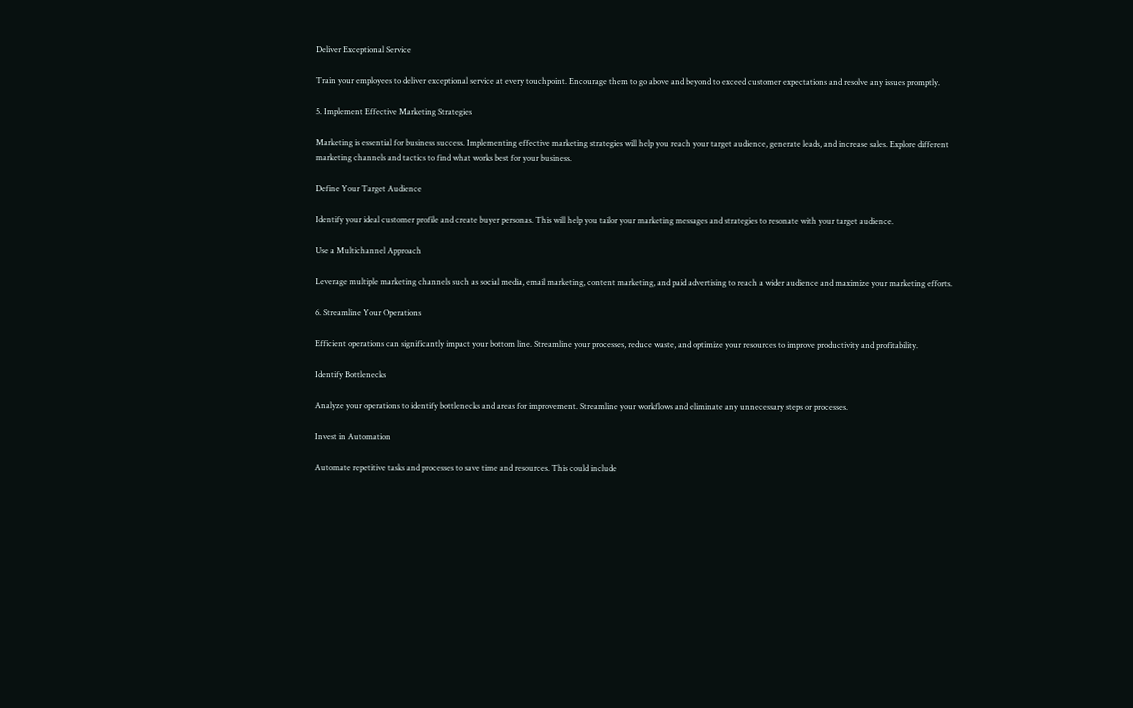Deliver Exceptional Service

Train your employees to deliver exceptional service at every touchpoint. Encourage them to go above and beyond to exceed customer expectations and resolve any issues promptly.

5. Implement Effective Marketing Strategies

Marketing is essential for business success. Implementing effective marketing strategies will help you reach your target audience, generate leads, and increase sales. Explore different marketing channels and tactics to find what works best for your business.

Define Your Target Audience

Identify your ideal customer profile and create buyer personas. This will help you tailor your marketing messages and strategies to resonate with your target audience.

Use a Multichannel Approach

Leverage multiple marketing channels such as social media, email marketing, content marketing, and paid advertising to reach a wider audience and maximize your marketing efforts.

6. Streamline Your Operations

Efficient operations can significantly impact your bottom line. Streamline your processes, reduce waste, and optimize your resources to improve productivity and profitability.

Identify Bottlenecks

Analyze your operations to identify bottlenecks and areas for improvement. Streamline your workflows and eliminate any unnecessary steps or processes.

Invest in Automation

Automate repetitive tasks and processes to save time and resources. This could include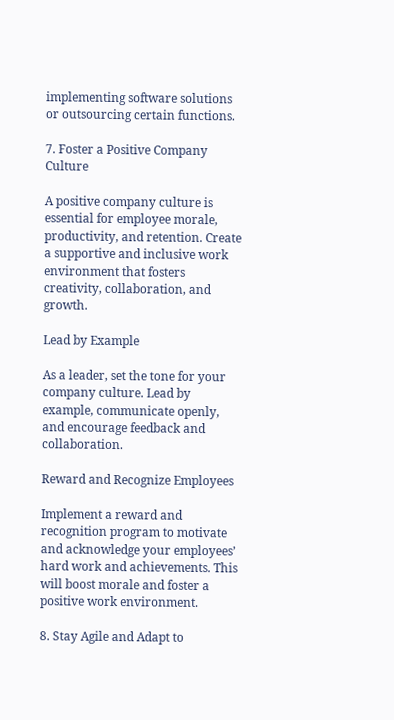implementing software solutions or outsourcing certain functions.

7. Foster a Positive Company Culture

A positive company culture is essential for employee morale, productivity, and retention. Create a supportive and inclusive work environment that fosters creativity, collaboration, and growth.

Lead by Example

As a leader, set the tone for your company culture. Lead by example, communicate openly, and encourage feedback and collaboration.

Reward and Recognize Employees

Implement a reward and recognition program to motivate and acknowledge your employees’ hard work and achievements. This will boost morale and foster a positive work environment.

8. Stay Agile and Adapt to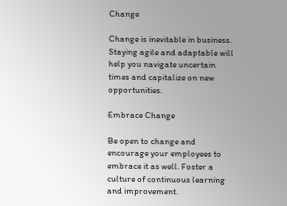Change

Change is inevitable in business. Staying agile and adaptable will help you navigate uncertain times and capitalize on new opportunities.

Embrace Change

Be open to change and encourage your employees to embrace it as well. Foster a culture of continuous learning and improvement.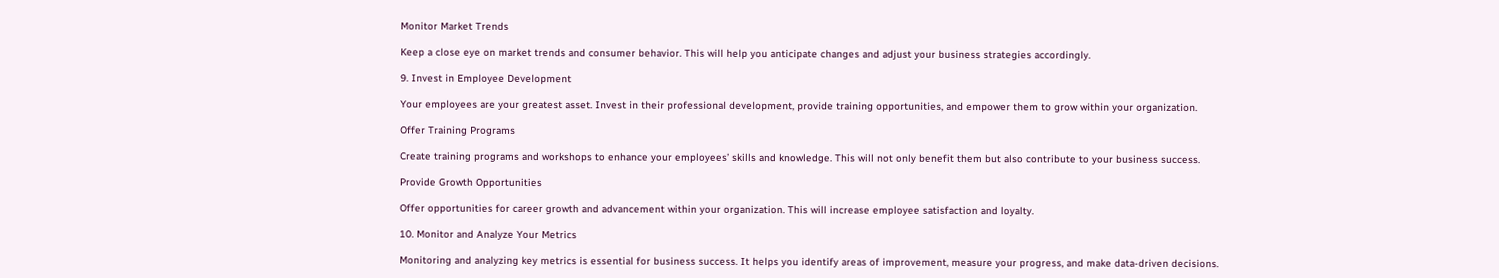Monitor Market Trends

Keep a close eye on market trends and consumer behavior. This will help you anticipate changes and adjust your business strategies accordingly.

9. Invest in Employee Development

Your employees are your greatest asset. Invest in their professional development, provide training opportunities, and empower them to grow within your organization.

Offer Training Programs

Create training programs and workshops to enhance your employees’ skills and knowledge. This will not only benefit them but also contribute to your business success.

Provide Growth Opportunities

Offer opportunities for career growth and advancement within your organization. This will increase employee satisfaction and loyalty.

10. Monitor and Analyze Your Metrics

Monitoring and analyzing key metrics is essential for business success. It helps you identify areas of improvement, measure your progress, and make data-driven decisions.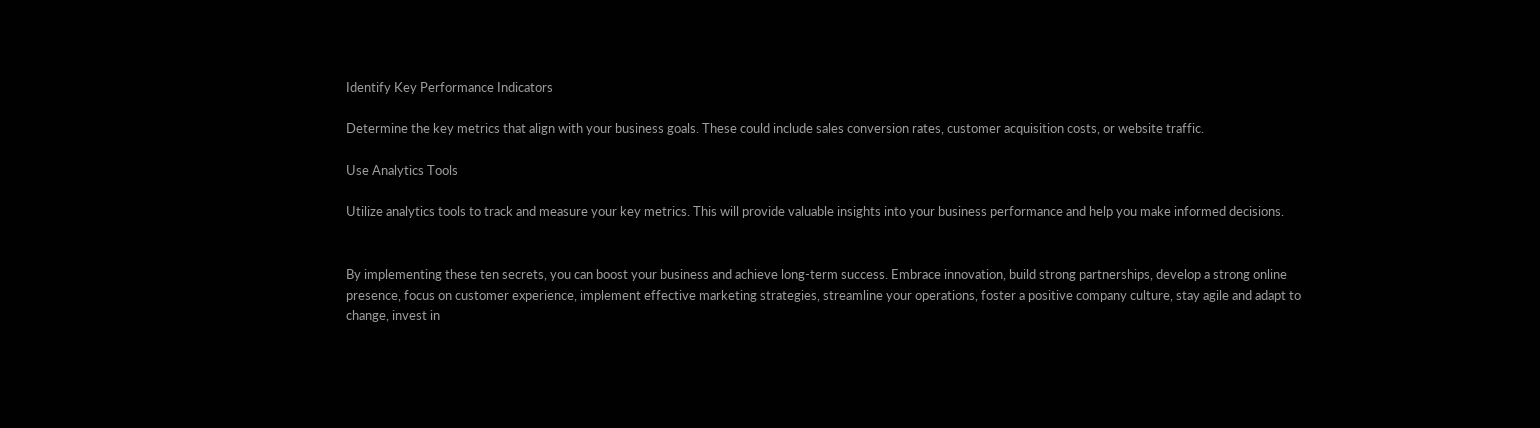Identify Key Performance Indicators

Determine the key metrics that align with your business goals. These could include sales conversion rates, customer acquisition costs, or website traffic.

Use Analytics Tools

Utilize analytics tools to track and measure your key metrics. This will provide valuable insights into your business performance and help you make informed decisions.


By implementing these ten secrets, you can boost your business and achieve long-term success. Embrace innovation, build strong partnerships, develop a strong online presence, focus on customer experience, implement effective marketing strategies, streamline your operations, foster a positive company culture, stay agile and adapt to change, invest in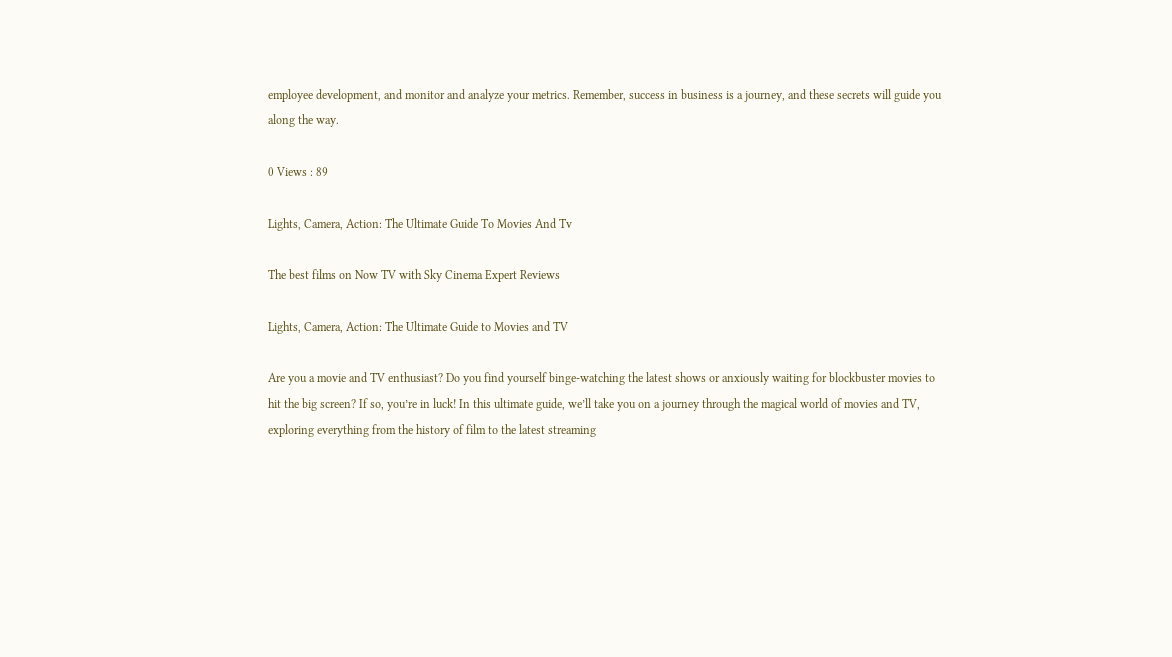employee development, and monitor and analyze your metrics. Remember, success in business is a journey, and these secrets will guide you along the way.

0 Views : 89

Lights, Camera, Action: The Ultimate Guide To Movies And Tv

The best films on Now TV with Sky Cinema Expert Reviews

Lights, Camera, Action: The Ultimate Guide to Movies and TV

Are you a movie and TV enthusiast? Do you find yourself binge-watching the latest shows or anxiously waiting for blockbuster movies to hit the big screen? If so, you’re in luck! In this ultimate guide, we’ll take you on a journey through the magical world of movies and TV, exploring everything from the history of film to the latest streaming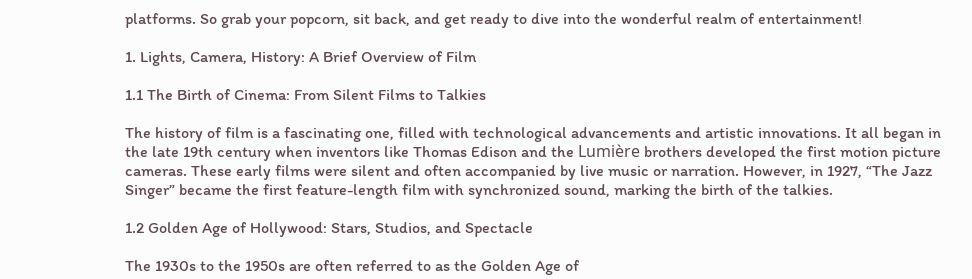platforms. So grab your popcorn, sit back, and get ready to dive into the wonderful realm of entertainment!

1. Lights, Camera, History: A Brief Overview of Film

1.1 The Birth of Cinema: From Silent Films to Talkies

The history of film is a fascinating one, filled with technological advancements and artistic innovations. It all began in the late 19th century when inventors like Thomas Edison and the Lumière brothers developed the first motion picture cameras. These early films were silent and often accompanied by live music or narration. However, in 1927, “The Jazz Singer” became the first feature-length film with synchronized sound, marking the birth of the talkies.

1.2 Golden Age of Hollywood: Stars, Studios, and Spectacle

The 1930s to the 1950s are often referred to as the Golden Age of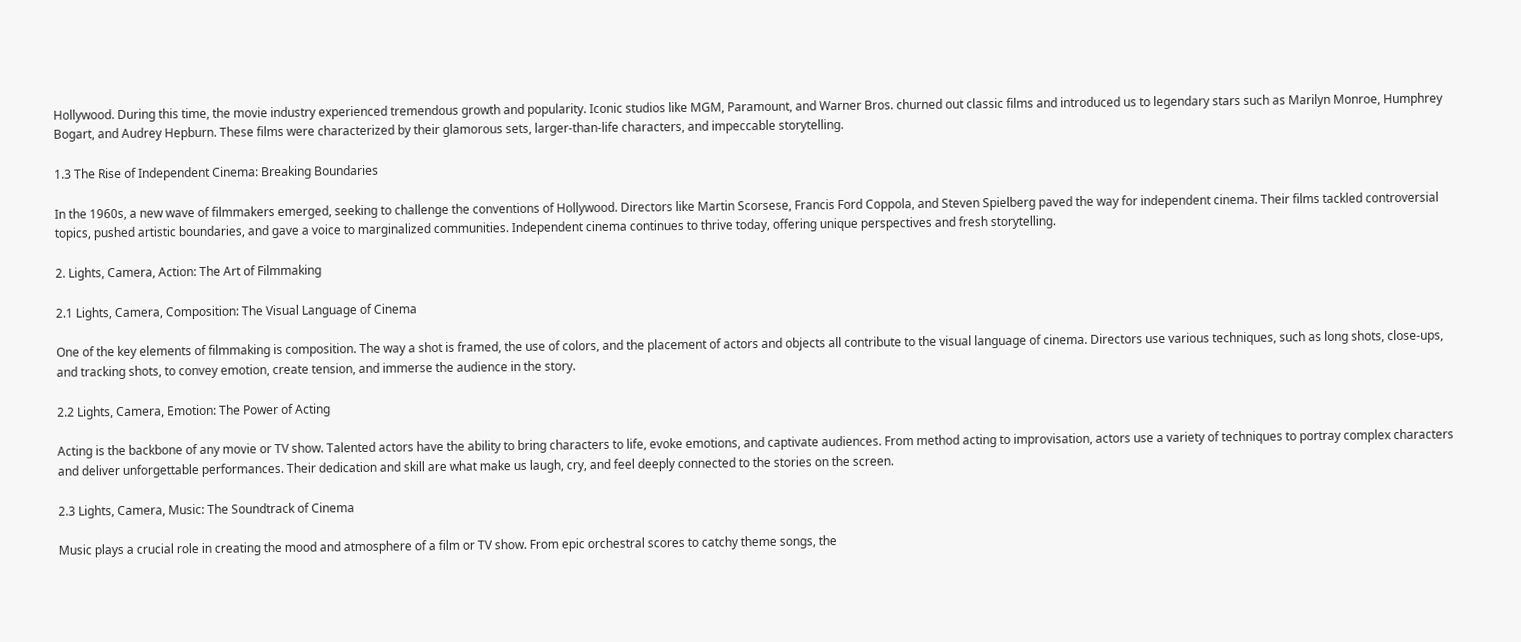Hollywood. During this time, the movie industry experienced tremendous growth and popularity. Iconic studios like MGM, Paramount, and Warner Bros. churned out classic films and introduced us to legendary stars such as Marilyn Monroe, Humphrey Bogart, and Audrey Hepburn. These films were characterized by their glamorous sets, larger-than-life characters, and impeccable storytelling.

1.3 The Rise of Independent Cinema: Breaking Boundaries

In the 1960s, a new wave of filmmakers emerged, seeking to challenge the conventions of Hollywood. Directors like Martin Scorsese, Francis Ford Coppola, and Steven Spielberg paved the way for independent cinema. Their films tackled controversial topics, pushed artistic boundaries, and gave a voice to marginalized communities. Independent cinema continues to thrive today, offering unique perspectives and fresh storytelling.

2. Lights, Camera, Action: The Art of Filmmaking

2.1 Lights, Camera, Composition: The Visual Language of Cinema

One of the key elements of filmmaking is composition. The way a shot is framed, the use of colors, and the placement of actors and objects all contribute to the visual language of cinema. Directors use various techniques, such as long shots, close-ups, and tracking shots, to convey emotion, create tension, and immerse the audience in the story.

2.2 Lights, Camera, Emotion: The Power of Acting

Acting is the backbone of any movie or TV show. Talented actors have the ability to bring characters to life, evoke emotions, and captivate audiences. From method acting to improvisation, actors use a variety of techniques to portray complex characters and deliver unforgettable performances. Their dedication and skill are what make us laugh, cry, and feel deeply connected to the stories on the screen.

2.3 Lights, Camera, Music: The Soundtrack of Cinema

Music plays a crucial role in creating the mood and atmosphere of a film or TV show. From epic orchestral scores to catchy theme songs, the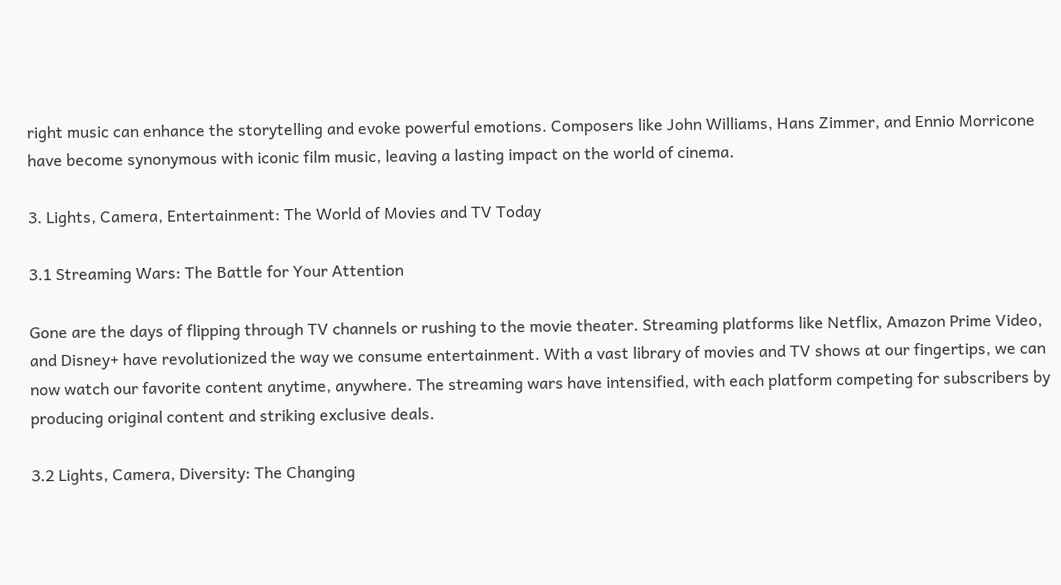right music can enhance the storytelling and evoke powerful emotions. Composers like John Williams, Hans Zimmer, and Ennio Morricone have become synonymous with iconic film music, leaving a lasting impact on the world of cinema.

3. Lights, Camera, Entertainment: The World of Movies and TV Today

3.1 Streaming Wars: The Battle for Your Attention

Gone are the days of flipping through TV channels or rushing to the movie theater. Streaming platforms like Netflix, Amazon Prime Video, and Disney+ have revolutionized the way we consume entertainment. With a vast library of movies and TV shows at our fingertips, we can now watch our favorite content anytime, anywhere. The streaming wars have intensified, with each platform competing for subscribers by producing original content and striking exclusive deals.

3.2 Lights, Camera, Diversity: The Changing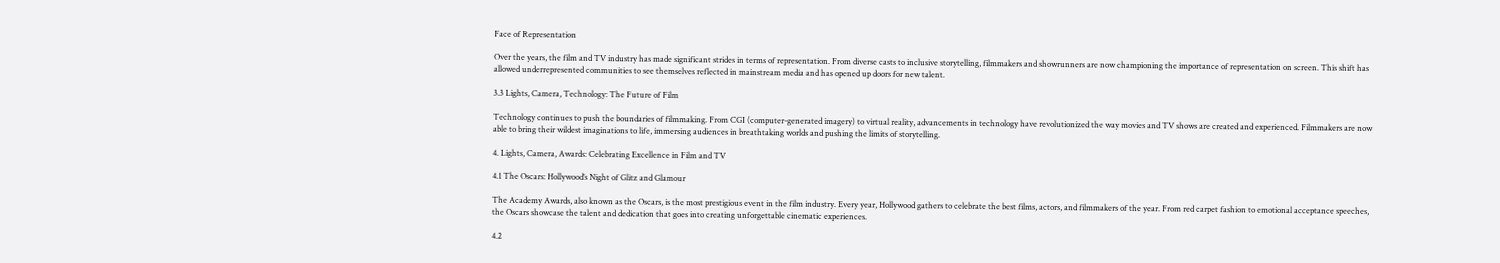Face of Representation

Over the years, the film and TV industry has made significant strides in terms of representation. From diverse casts to inclusive storytelling, filmmakers and showrunners are now championing the importance of representation on screen. This shift has allowed underrepresented communities to see themselves reflected in mainstream media and has opened up doors for new talent.

3.3 Lights, Camera, Technology: The Future of Film

Technology continues to push the boundaries of filmmaking. From CGI (computer-generated imagery) to virtual reality, advancements in technology have revolutionized the way movies and TV shows are created and experienced. Filmmakers are now able to bring their wildest imaginations to life, immersing audiences in breathtaking worlds and pushing the limits of storytelling.

4. Lights, Camera, Awards: Celebrating Excellence in Film and TV

4.1 The Oscars: Hollywood’s Night of Glitz and Glamour

The Academy Awards, also known as the Oscars, is the most prestigious event in the film industry. Every year, Hollywood gathers to celebrate the best films, actors, and filmmakers of the year. From red carpet fashion to emotional acceptance speeches, the Oscars showcase the talent and dedication that goes into creating unforgettable cinematic experiences.

4.2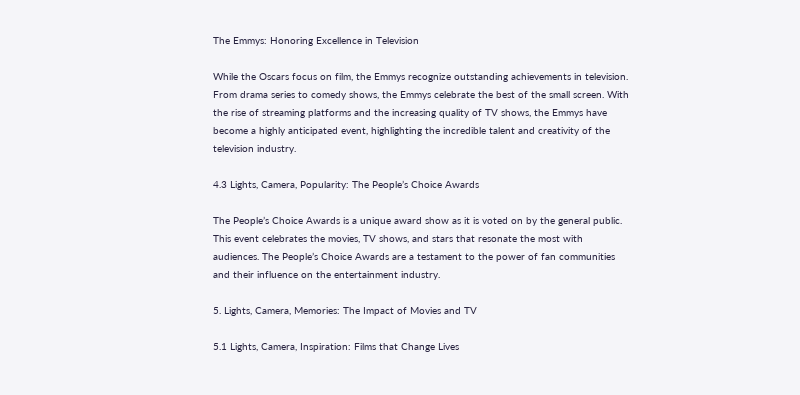The Emmys: Honoring Excellence in Television

While the Oscars focus on film, the Emmys recognize outstanding achievements in television. From drama series to comedy shows, the Emmys celebrate the best of the small screen. With the rise of streaming platforms and the increasing quality of TV shows, the Emmys have become a highly anticipated event, highlighting the incredible talent and creativity of the television industry.

4.3 Lights, Camera, Popularity: The People’s Choice Awards

The People’s Choice Awards is a unique award show as it is voted on by the general public. This event celebrates the movies, TV shows, and stars that resonate the most with audiences. The People’s Choice Awards are a testament to the power of fan communities and their influence on the entertainment industry.

5. Lights, Camera, Memories: The Impact of Movies and TV

5.1 Lights, Camera, Inspiration: Films that Change Lives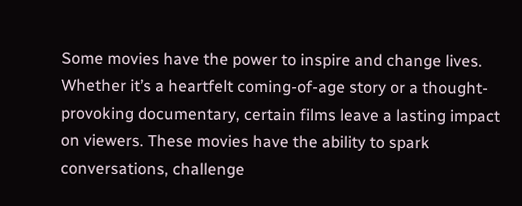Some movies have the power to inspire and change lives. Whether it’s a heartfelt coming-of-age story or a thought-provoking documentary, certain films leave a lasting impact on viewers. These movies have the ability to spark conversations, challenge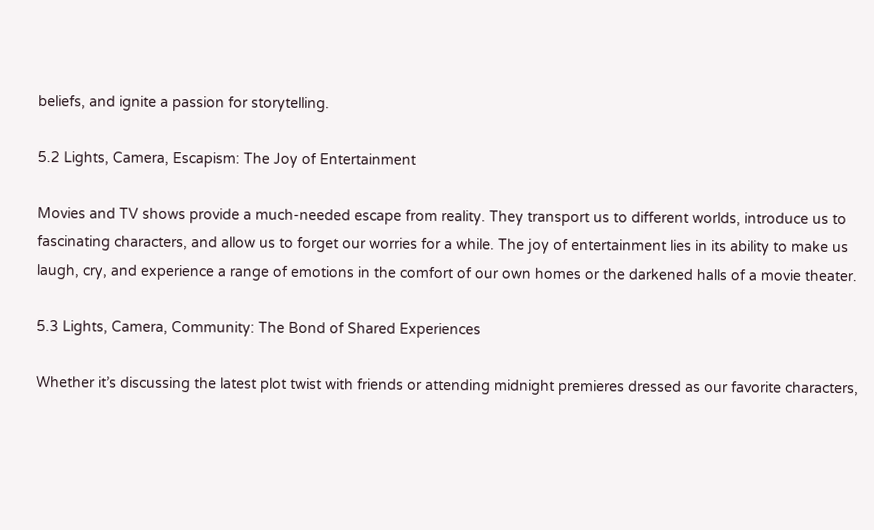beliefs, and ignite a passion for storytelling.

5.2 Lights, Camera, Escapism: The Joy of Entertainment

Movies and TV shows provide a much-needed escape from reality. They transport us to different worlds, introduce us to fascinating characters, and allow us to forget our worries for a while. The joy of entertainment lies in its ability to make us laugh, cry, and experience a range of emotions in the comfort of our own homes or the darkened halls of a movie theater.

5.3 Lights, Camera, Community: The Bond of Shared Experiences

Whether it’s discussing the latest plot twist with friends or attending midnight premieres dressed as our favorite characters,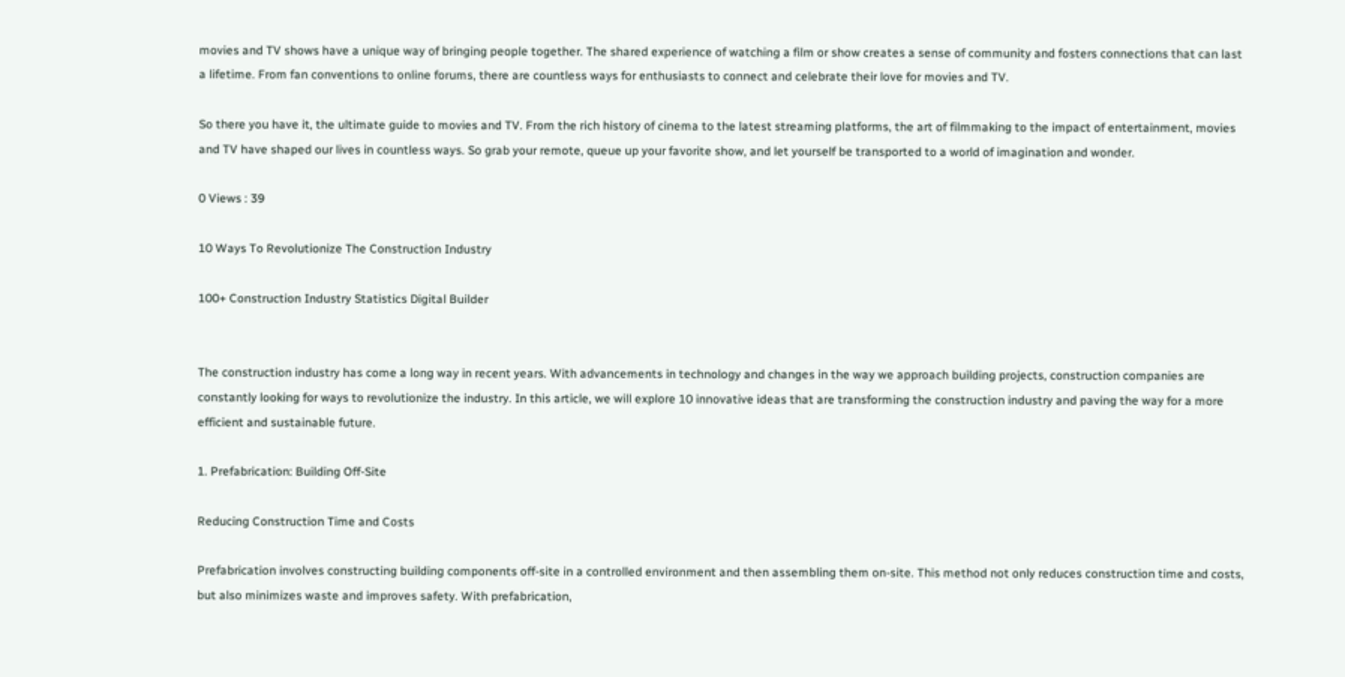movies and TV shows have a unique way of bringing people together. The shared experience of watching a film or show creates a sense of community and fosters connections that can last a lifetime. From fan conventions to online forums, there are countless ways for enthusiasts to connect and celebrate their love for movies and TV.

So there you have it, the ultimate guide to movies and TV. From the rich history of cinema to the latest streaming platforms, the art of filmmaking to the impact of entertainment, movies and TV have shaped our lives in countless ways. So grab your remote, queue up your favorite show, and let yourself be transported to a world of imagination and wonder.

0 Views : 39

10 Ways To Revolutionize The Construction Industry

100+ Construction Industry Statistics Digital Builder


The construction industry has come a long way in recent years. With advancements in technology and changes in the way we approach building projects, construction companies are constantly looking for ways to revolutionize the industry. In this article, we will explore 10 innovative ideas that are transforming the construction industry and paving the way for a more efficient and sustainable future.

1. Prefabrication: Building Off-Site

Reducing Construction Time and Costs

Prefabrication involves constructing building components off-site in a controlled environment and then assembling them on-site. This method not only reduces construction time and costs, but also minimizes waste and improves safety. With prefabrication,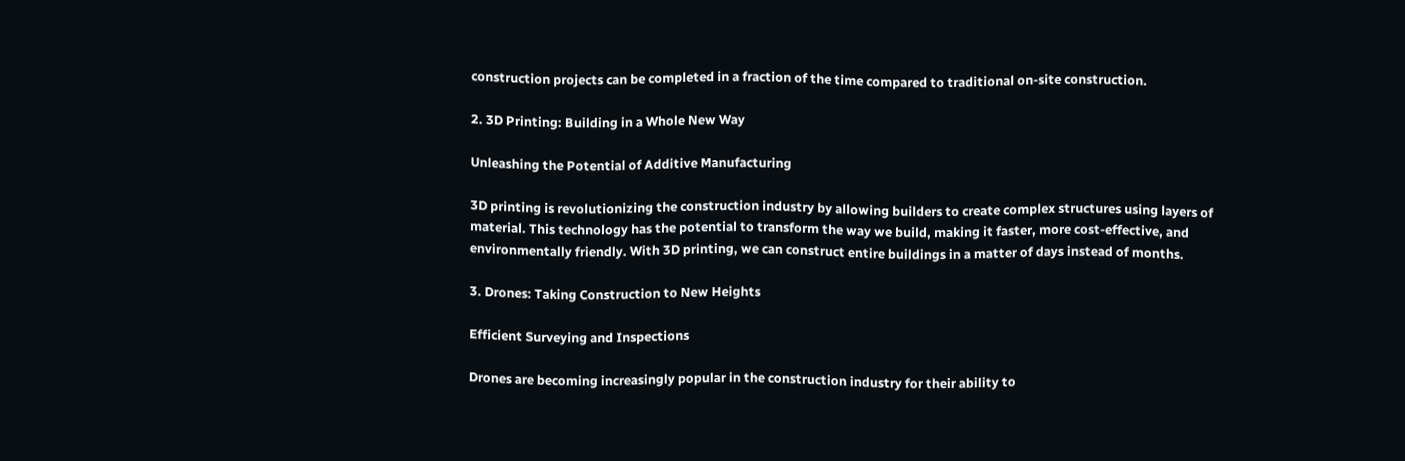construction projects can be completed in a fraction of the time compared to traditional on-site construction.

2. 3D Printing: Building in a Whole New Way

Unleashing the Potential of Additive Manufacturing

3D printing is revolutionizing the construction industry by allowing builders to create complex structures using layers of material. This technology has the potential to transform the way we build, making it faster, more cost-effective, and environmentally friendly. With 3D printing, we can construct entire buildings in a matter of days instead of months.

3. Drones: Taking Construction to New Heights

Efficient Surveying and Inspections

Drones are becoming increasingly popular in the construction industry for their ability to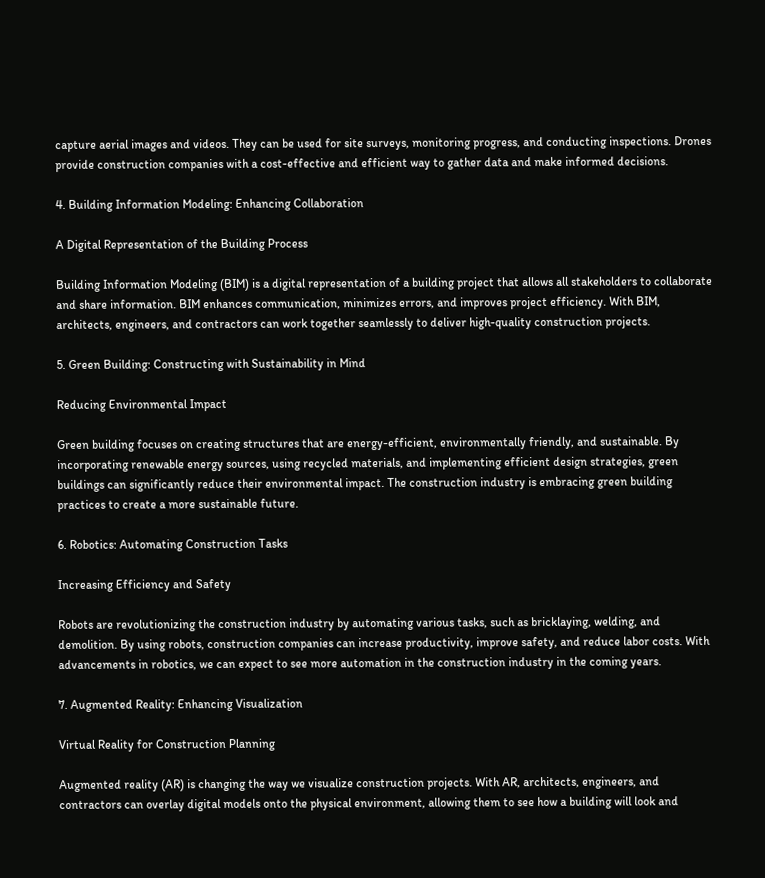capture aerial images and videos. They can be used for site surveys, monitoring progress, and conducting inspections. Drones provide construction companies with a cost-effective and efficient way to gather data and make informed decisions.

4. Building Information Modeling: Enhancing Collaboration

A Digital Representation of the Building Process

Building Information Modeling (BIM) is a digital representation of a building project that allows all stakeholders to collaborate and share information. BIM enhances communication, minimizes errors, and improves project efficiency. With BIM, architects, engineers, and contractors can work together seamlessly to deliver high-quality construction projects.

5. Green Building: Constructing with Sustainability in Mind

Reducing Environmental Impact

Green building focuses on creating structures that are energy-efficient, environmentally friendly, and sustainable. By incorporating renewable energy sources, using recycled materials, and implementing efficient design strategies, green buildings can significantly reduce their environmental impact. The construction industry is embracing green building practices to create a more sustainable future.

6. Robotics: Automating Construction Tasks

Increasing Efficiency and Safety

Robots are revolutionizing the construction industry by automating various tasks, such as bricklaying, welding, and demolition. By using robots, construction companies can increase productivity, improve safety, and reduce labor costs. With advancements in robotics, we can expect to see more automation in the construction industry in the coming years.

7. Augmented Reality: Enhancing Visualization

Virtual Reality for Construction Planning

Augmented reality (AR) is changing the way we visualize construction projects. With AR, architects, engineers, and contractors can overlay digital models onto the physical environment, allowing them to see how a building will look and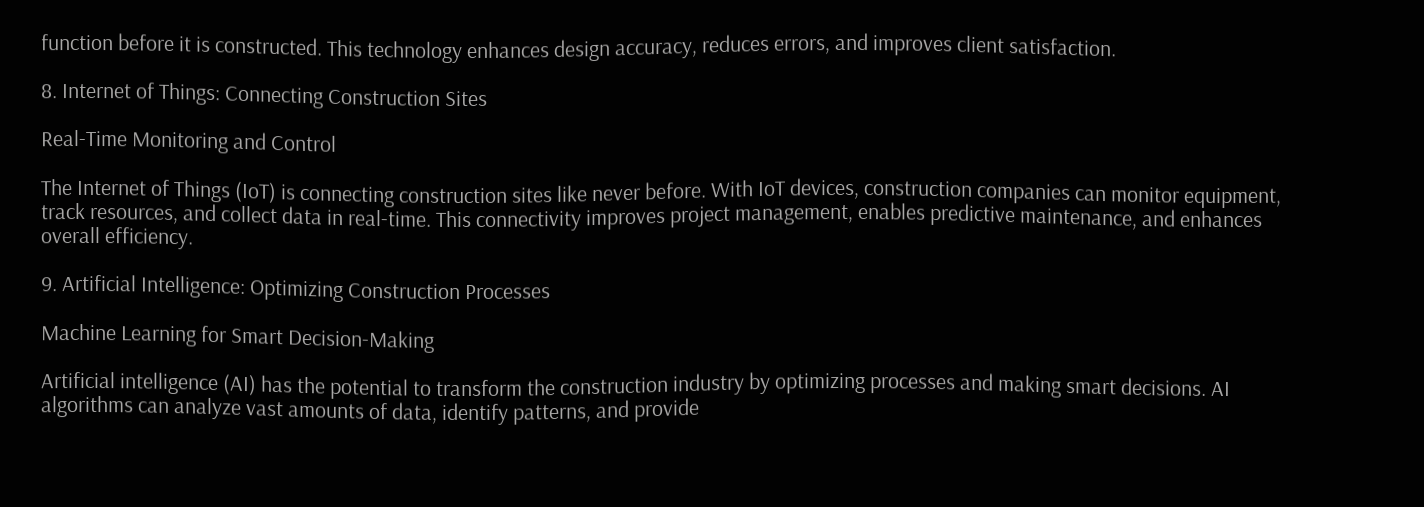function before it is constructed. This technology enhances design accuracy, reduces errors, and improves client satisfaction.

8. Internet of Things: Connecting Construction Sites

Real-Time Monitoring and Control

The Internet of Things (IoT) is connecting construction sites like never before. With IoT devices, construction companies can monitor equipment, track resources, and collect data in real-time. This connectivity improves project management, enables predictive maintenance, and enhances overall efficiency.

9. Artificial Intelligence: Optimizing Construction Processes

Machine Learning for Smart Decision-Making

Artificial intelligence (AI) has the potential to transform the construction industry by optimizing processes and making smart decisions. AI algorithms can analyze vast amounts of data, identify patterns, and provide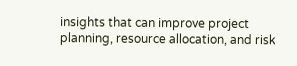insights that can improve project planning, resource allocation, and risk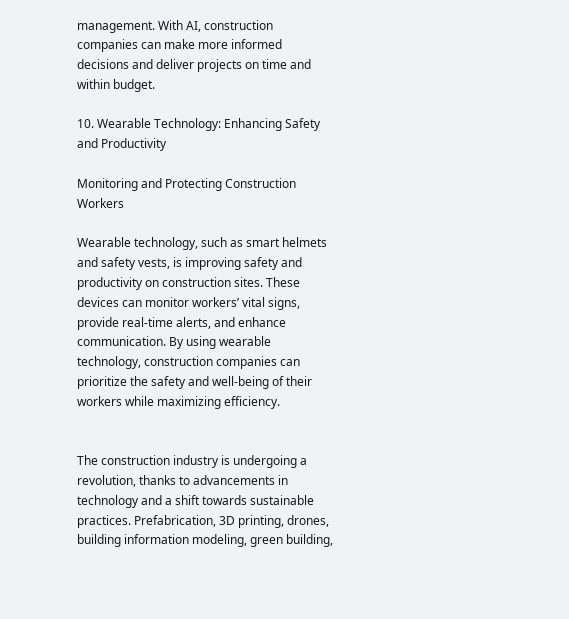management. With AI, construction companies can make more informed decisions and deliver projects on time and within budget.

10. Wearable Technology: Enhancing Safety and Productivity

Monitoring and Protecting Construction Workers

Wearable technology, such as smart helmets and safety vests, is improving safety and productivity on construction sites. These devices can monitor workers’ vital signs, provide real-time alerts, and enhance communication. By using wearable technology, construction companies can prioritize the safety and well-being of their workers while maximizing efficiency.


The construction industry is undergoing a revolution, thanks to advancements in technology and a shift towards sustainable practices. Prefabrication, 3D printing, drones, building information modeling, green building,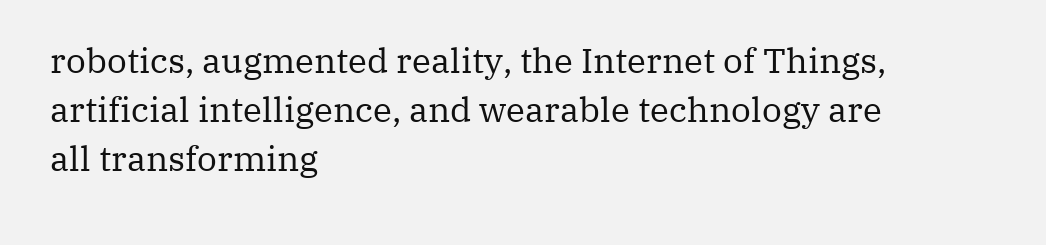robotics, augmented reality, the Internet of Things, artificial intelligence, and wearable technology are all transforming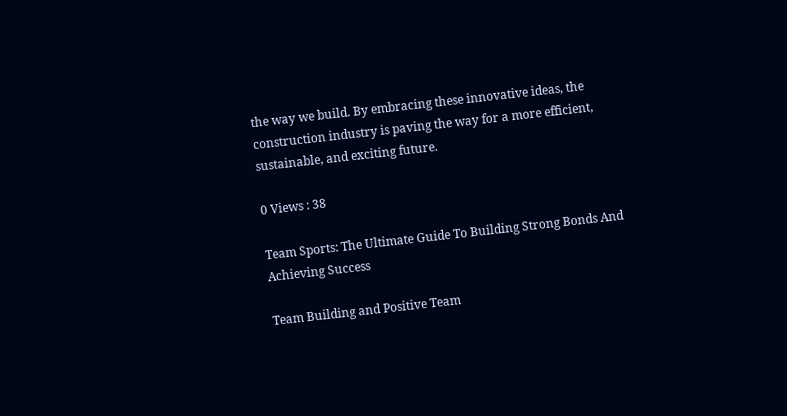the way we build. By embracing these innovative ideas, the construction industry is paving the way for a more efficient, sustainable, and exciting future.

0 Views : 38

Team Sports: The Ultimate Guide To Building Strong Bonds And Achieving Success

Team Building and Positive Team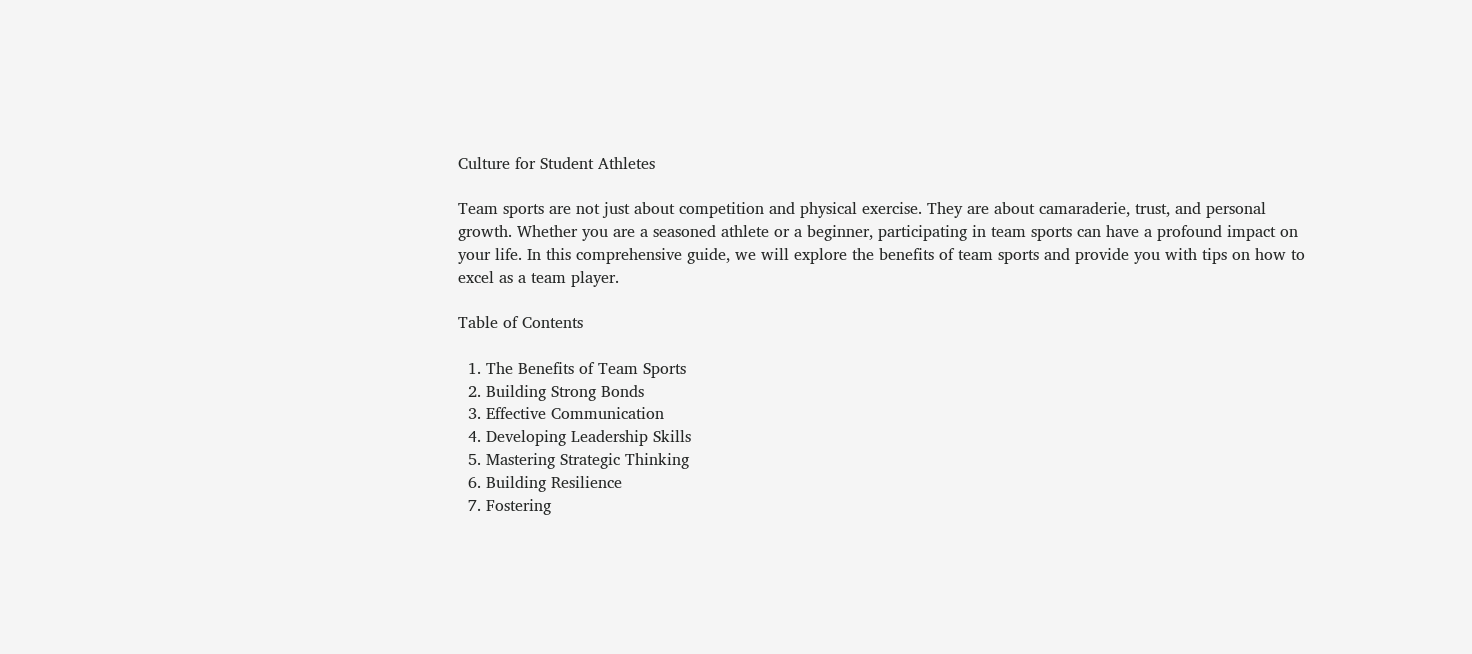Culture for Student Athletes

Team sports are not just about competition and physical exercise. They are about camaraderie, trust, and personal growth. Whether you are a seasoned athlete or a beginner, participating in team sports can have a profound impact on your life. In this comprehensive guide, we will explore the benefits of team sports and provide you with tips on how to excel as a team player.

Table of Contents

  1. The Benefits of Team Sports
  2. Building Strong Bonds
  3. Effective Communication
  4. Developing Leadership Skills
  5. Mastering Strategic Thinking
  6. Building Resilience
  7. Fostering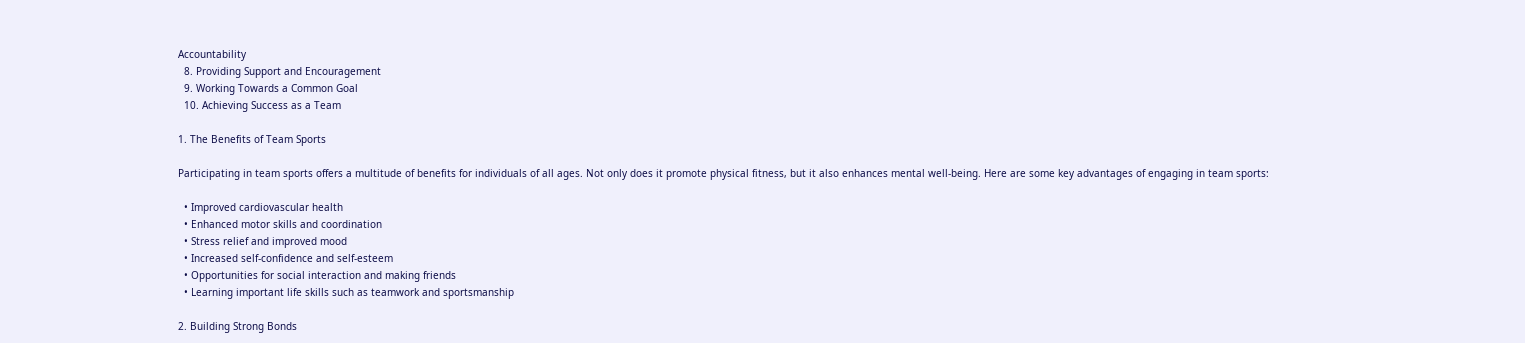Accountability
  8. Providing Support and Encouragement
  9. Working Towards a Common Goal
  10. Achieving Success as a Team

1. The Benefits of Team Sports

Participating in team sports offers a multitude of benefits for individuals of all ages. Not only does it promote physical fitness, but it also enhances mental well-being. Here are some key advantages of engaging in team sports:

  • Improved cardiovascular health
  • Enhanced motor skills and coordination
  • Stress relief and improved mood
  • Increased self-confidence and self-esteem
  • Opportunities for social interaction and making friends
  • Learning important life skills such as teamwork and sportsmanship

2. Building Strong Bonds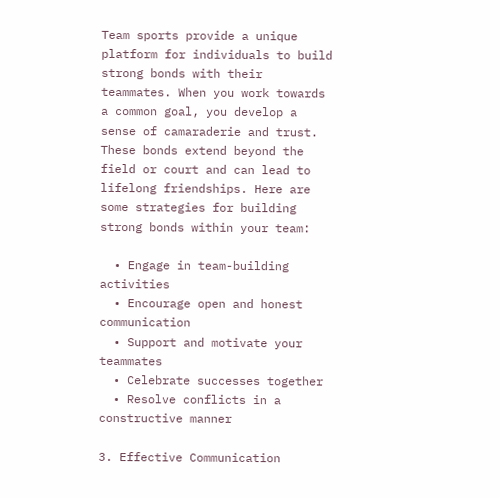Team sports provide a unique platform for individuals to build strong bonds with their teammates. When you work towards a common goal, you develop a sense of camaraderie and trust. These bonds extend beyond the field or court and can lead to lifelong friendships. Here are some strategies for building strong bonds within your team:

  • Engage in team-building activities
  • Encourage open and honest communication
  • Support and motivate your teammates
  • Celebrate successes together
  • Resolve conflicts in a constructive manner

3. Effective Communication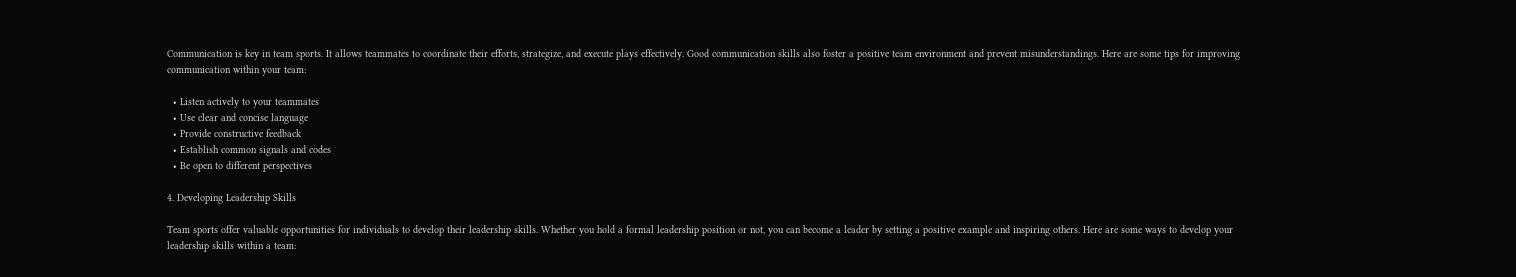Communication is key in team sports. It allows teammates to coordinate their efforts, strategize, and execute plays effectively. Good communication skills also foster a positive team environment and prevent misunderstandings. Here are some tips for improving communication within your team:

  • Listen actively to your teammates
  • Use clear and concise language
  • Provide constructive feedback
  • Establish common signals and codes
  • Be open to different perspectives

4. Developing Leadership Skills

Team sports offer valuable opportunities for individuals to develop their leadership skills. Whether you hold a formal leadership position or not, you can become a leader by setting a positive example and inspiring others. Here are some ways to develop your leadership skills within a team: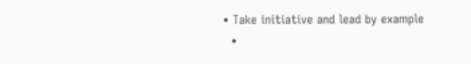• Take initiative and lead by example
  •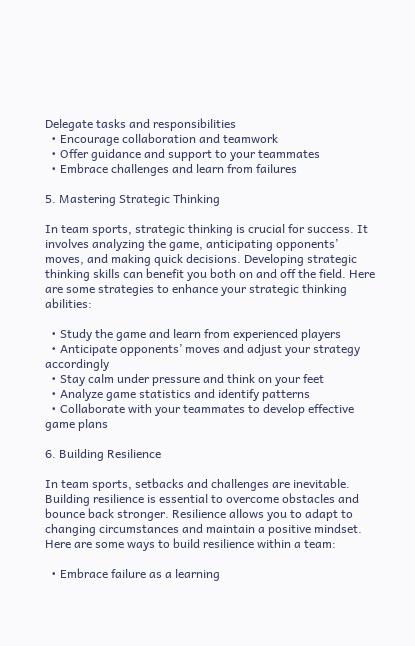Delegate tasks and responsibilities
  • Encourage collaboration and teamwork
  • Offer guidance and support to your teammates
  • Embrace challenges and learn from failures

5. Mastering Strategic Thinking

In team sports, strategic thinking is crucial for success. It involves analyzing the game, anticipating opponents’ moves, and making quick decisions. Developing strategic thinking skills can benefit you both on and off the field. Here are some strategies to enhance your strategic thinking abilities:

  • Study the game and learn from experienced players
  • Anticipate opponents’ moves and adjust your strategy accordingly
  • Stay calm under pressure and think on your feet
  • Analyze game statistics and identify patterns
  • Collaborate with your teammates to develop effective game plans

6. Building Resilience

In team sports, setbacks and challenges are inevitable. Building resilience is essential to overcome obstacles and bounce back stronger. Resilience allows you to adapt to changing circumstances and maintain a positive mindset. Here are some ways to build resilience within a team:

  • Embrace failure as a learning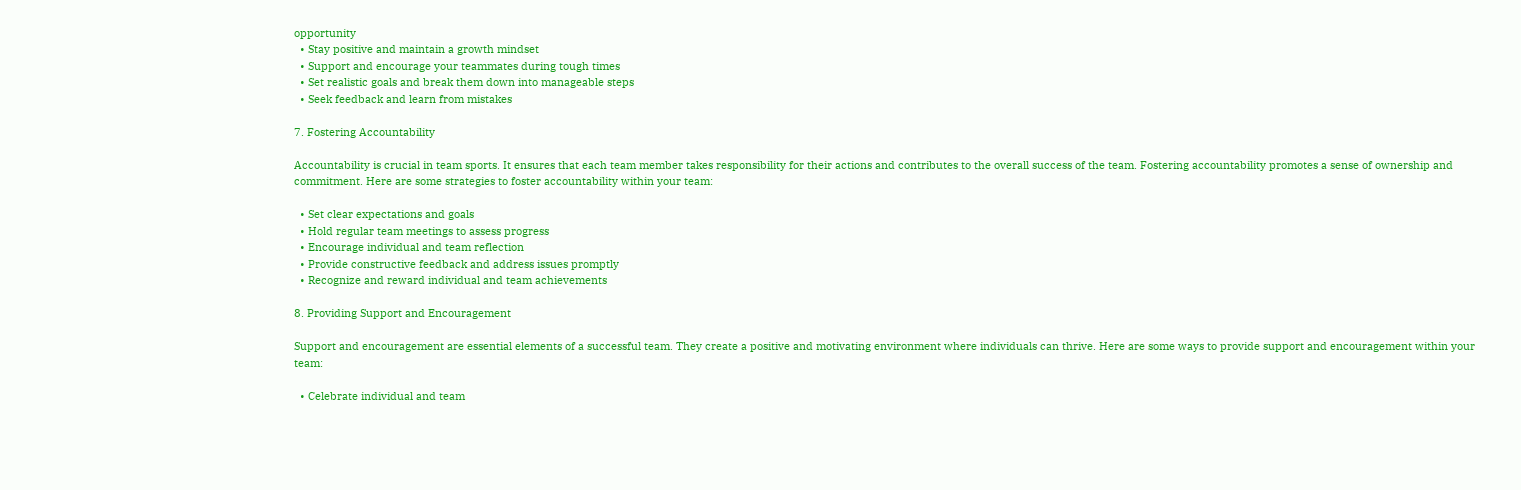opportunity
  • Stay positive and maintain a growth mindset
  • Support and encourage your teammates during tough times
  • Set realistic goals and break them down into manageable steps
  • Seek feedback and learn from mistakes

7. Fostering Accountability

Accountability is crucial in team sports. It ensures that each team member takes responsibility for their actions and contributes to the overall success of the team. Fostering accountability promotes a sense of ownership and commitment. Here are some strategies to foster accountability within your team:

  • Set clear expectations and goals
  • Hold regular team meetings to assess progress
  • Encourage individual and team reflection
  • Provide constructive feedback and address issues promptly
  • Recognize and reward individual and team achievements

8. Providing Support and Encouragement

Support and encouragement are essential elements of a successful team. They create a positive and motivating environment where individuals can thrive. Here are some ways to provide support and encouragement within your team:

  • Celebrate individual and team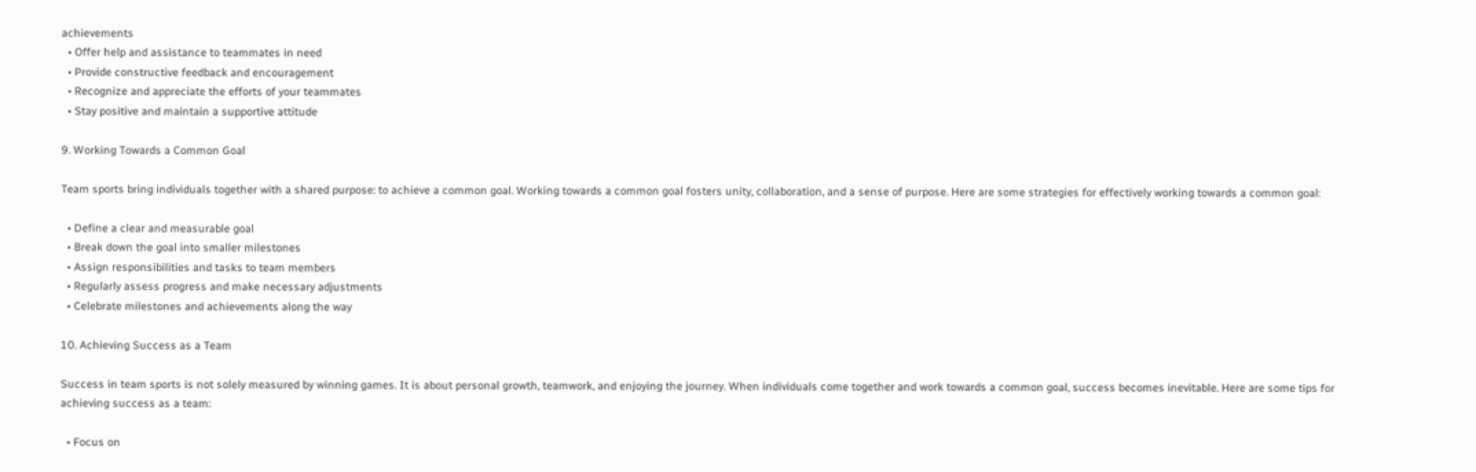achievements
  • Offer help and assistance to teammates in need
  • Provide constructive feedback and encouragement
  • Recognize and appreciate the efforts of your teammates
  • Stay positive and maintain a supportive attitude

9. Working Towards a Common Goal

Team sports bring individuals together with a shared purpose: to achieve a common goal. Working towards a common goal fosters unity, collaboration, and a sense of purpose. Here are some strategies for effectively working towards a common goal:

  • Define a clear and measurable goal
  • Break down the goal into smaller milestones
  • Assign responsibilities and tasks to team members
  • Regularly assess progress and make necessary adjustments
  • Celebrate milestones and achievements along the way

10. Achieving Success as a Team

Success in team sports is not solely measured by winning games. It is about personal growth, teamwork, and enjoying the journey. When individuals come together and work towards a common goal, success becomes inevitable. Here are some tips for achieving success as a team:

  • Focus on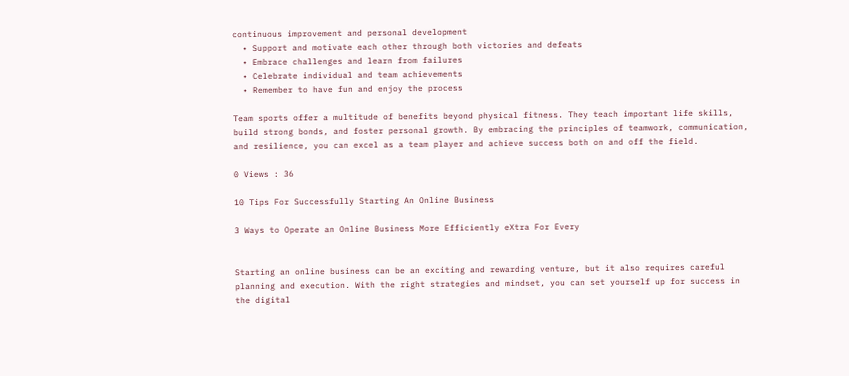continuous improvement and personal development
  • Support and motivate each other through both victories and defeats
  • Embrace challenges and learn from failures
  • Celebrate individual and team achievements
  • Remember to have fun and enjoy the process

Team sports offer a multitude of benefits beyond physical fitness. They teach important life skills, build strong bonds, and foster personal growth. By embracing the principles of teamwork, communication, and resilience, you can excel as a team player and achieve success both on and off the field.

0 Views : 36

10 Tips For Successfully Starting An Online Business

3 Ways to Operate an Online Business More Efficiently eXtra For Every


Starting an online business can be an exciting and rewarding venture, but it also requires careful planning and execution. With the right strategies and mindset, you can set yourself up for success in the digital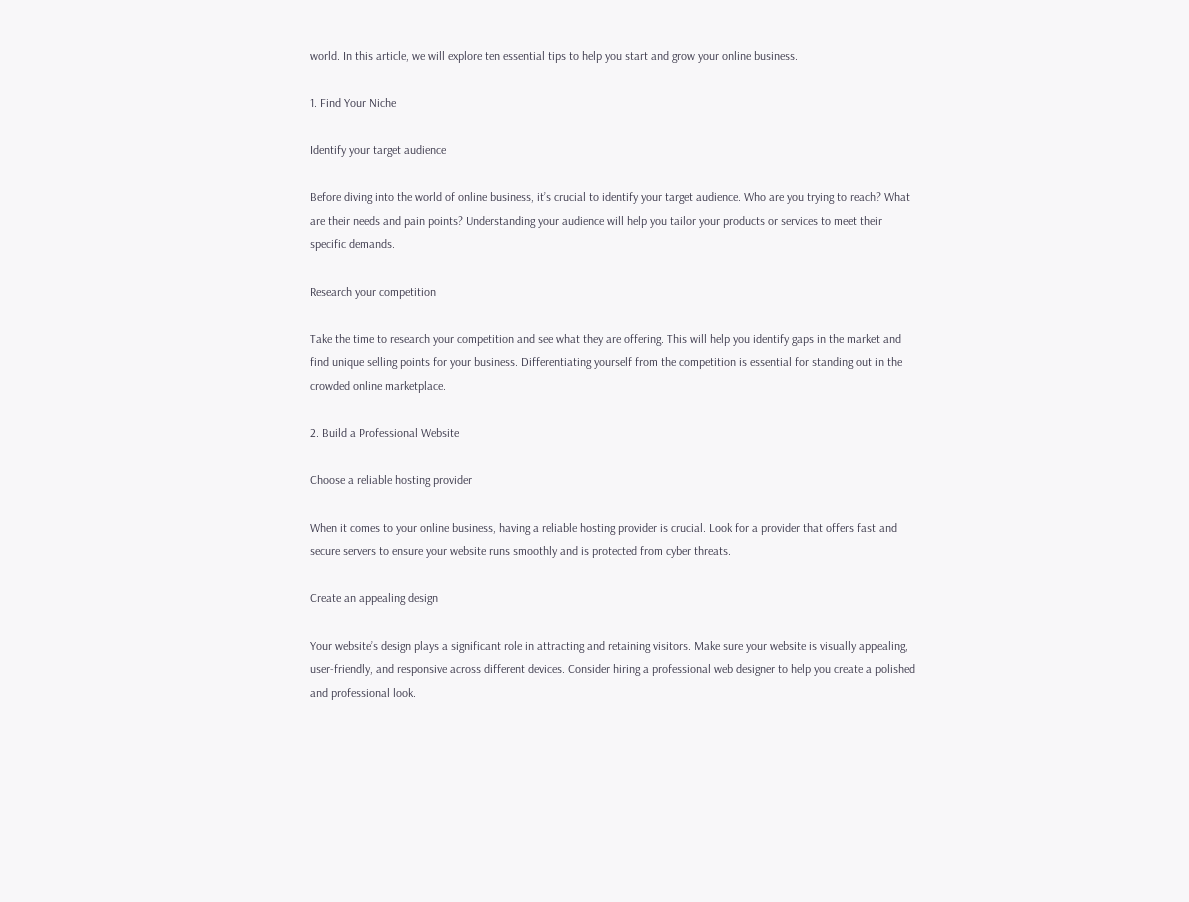world. In this article, we will explore ten essential tips to help you start and grow your online business.

1. Find Your Niche

Identify your target audience

Before diving into the world of online business, it’s crucial to identify your target audience. Who are you trying to reach? What are their needs and pain points? Understanding your audience will help you tailor your products or services to meet their specific demands.

Research your competition

Take the time to research your competition and see what they are offering. This will help you identify gaps in the market and find unique selling points for your business. Differentiating yourself from the competition is essential for standing out in the crowded online marketplace.

2. Build a Professional Website

Choose a reliable hosting provider

When it comes to your online business, having a reliable hosting provider is crucial. Look for a provider that offers fast and secure servers to ensure your website runs smoothly and is protected from cyber threats.

Create an appealing design

Your website’s design plays a significant role in attracting and retaining visitors. Make sure your website is visually appealing, user-friendly, and responsive across different devices. Consider hiring a professional web designer to help you create a polished and professional look.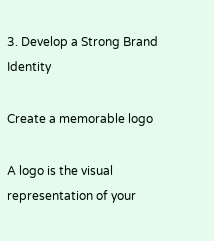3. Develop a Strong Brand Identity

Create a memorable logo

A logo is the visual representation of your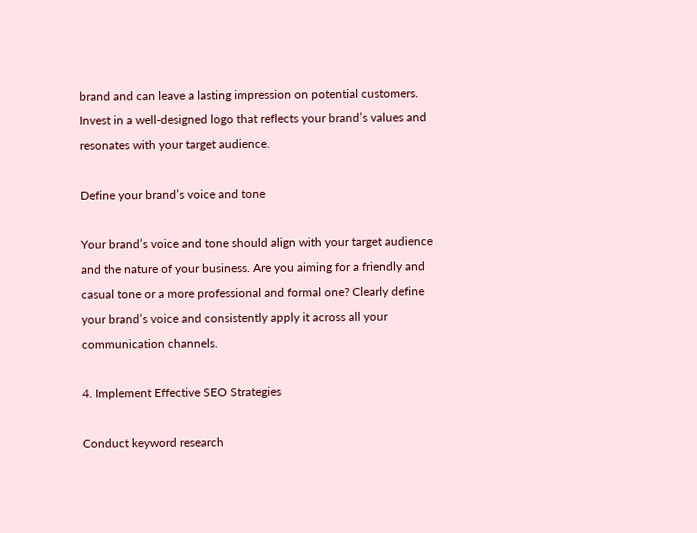brand and can leave a lasting impression on potential customers. Invest in a well-designed logo that reflects your brand’s values and resonates with your target audience.

Define your brand’s voice and tone

Your brand’s voice and tone should align with your target audience and the nature of your business. Are you aiming for a friendly and casual tone or a more professional and formal one? Clearly define your brand’s voice and consistently apply it across all your communication channels.

4. Implement Effective SEO Strategies

Conduct keyword research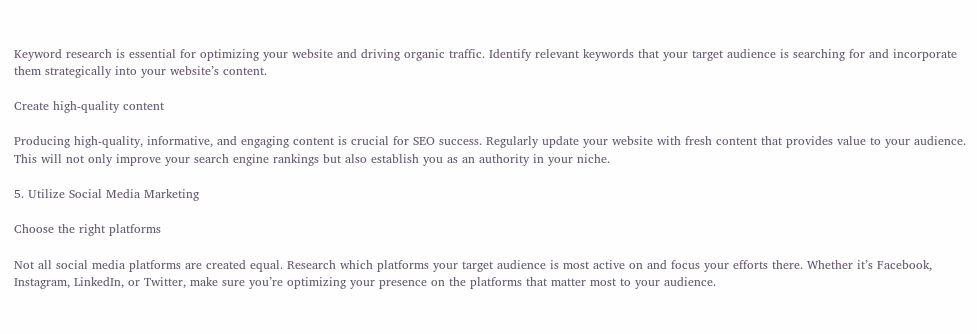Keyword research is essential for optimizing your website and driving organic traffic. Identify relevant keywords that your target audience is searching for and incorporate them strategically into your website’s content.

Create high-quality content

Producing high-quality, informative, and engaging content is crucial for SEO success. Regularly update your website with fresh content that provides value to your audience. This will not only improve your search engine rankings but also establish you as an authority in your niche.

5. Utilize Social Media Marketing

Choose the right platforms

Not all social media platforms are created equal. Research which platforms your target audience is most active on and focus your efforts there. Whether it’s Facebook, Instagram, LinkedIn, or Twitter, make sure you’re optimizing your presence on the platforms that matter most to your audience.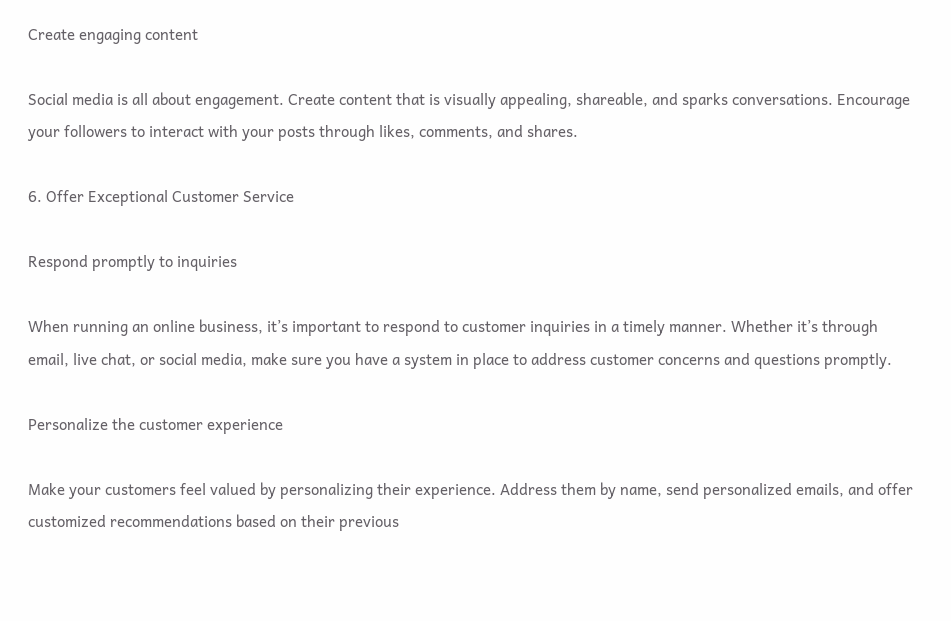Create engaging content

Social media is all about engagement. Create content that is visually appealing, shareable, and sparks conversations. Encourage your followers to interact with your posts through likes, comments, and shares.

6. Offer Exceptional Customer Service

Respond promptly to inquiries

When running an online business, it’s important to respond to customer inquiries in a timely manner. Whether it’s through email, live chat, or social media, make sure you have a system in place to address customer concerns and questions promptly.

Personalize the customer experience

Make your customers feel valued by personalizing their experience. Address them by name, send personalized emails, and offer customized recommendations based on their previous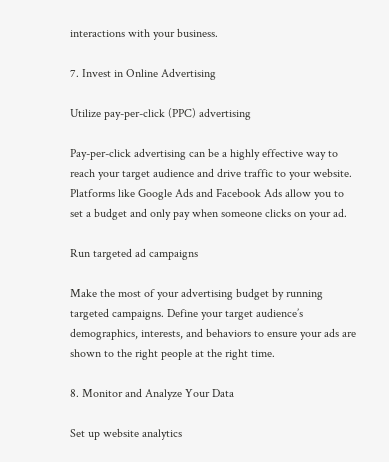interactions with your business.

7. Invest in Online Advertising

Utilize pay-per-click (PPC) advertising

Pay-per-click advertising can be a highly effective way to reach your target audience and drive traffic to your website. Platforms like Google Ads and Facebook Ads allow you to set a budget and only pay when someone clicks on your ad.

Run targeted ad campaigns

Make the most of your advertising budget by running targeted campaigns. Define your target audience’s demographics, interests, and behaviors to ensure your ads are shown to the right people at the right time.

8. Monitor and Analyze Your Data

Set up website analytics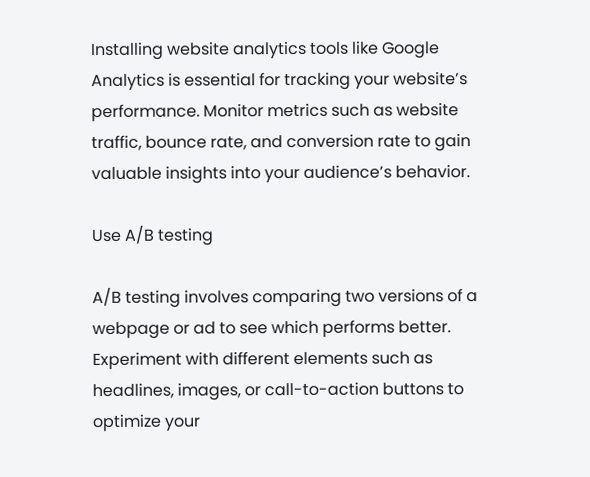Installing website analytics tools like Google Analytics is essential for tracking your website’s performance. Monitor metrics such as website traffic, bounce rate, and conversion rate to gain valuable insights into your audience’s behavior.

Use A/B testing

A/B testing involves comparing two versions of a webpage or ad to see which performs better. Experiment with different elements such as headlines, images, or call-to-action buttons to optimize your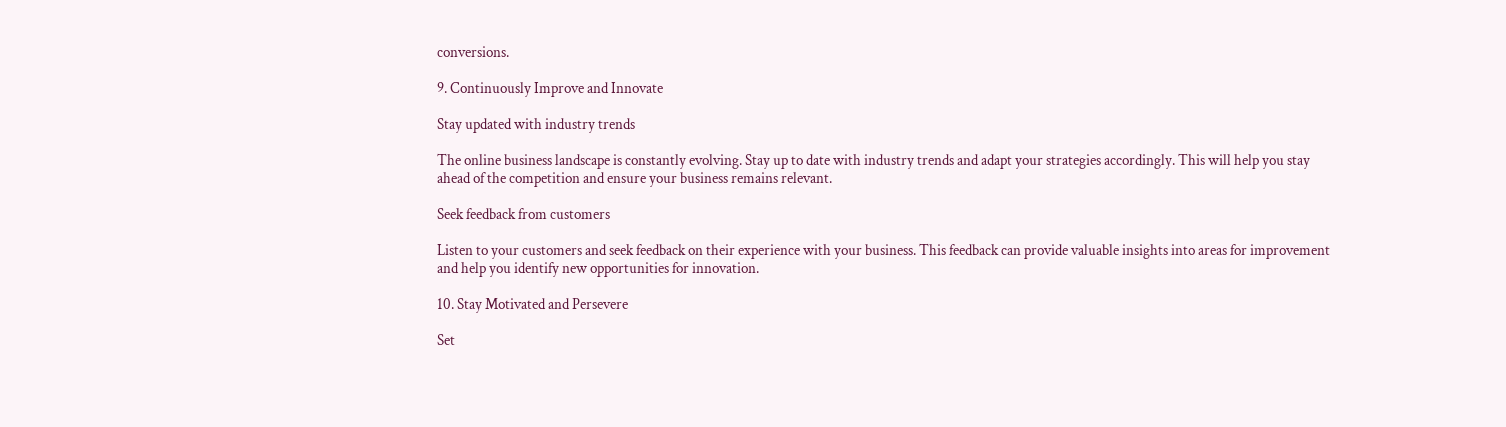conversions.

9. Continuously Improve and Innovate

Stay updated with industry trends

The online business landscape is constantly evolving. Stay up to date with industry trends and adapt your strategies accordingly. This will help you stay ahead of the competition and ensure your business remains relevant.

Seek feedback from customers

Listen to your customers and seek feedback on their experience with your business. This feedback can provide valuable insights into areas for improvement and help you identify new opportunities for innovation.

10. Stay Motivated and Persevere

Set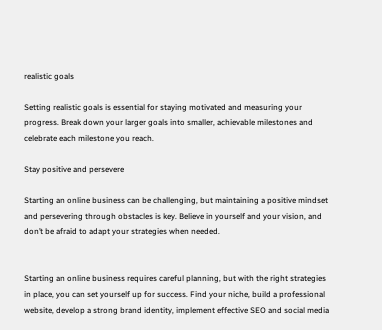realistic goals

Setting realistic goals is essential for staying motivated and measuring your progress. Break down your larger goals into smaller, achievable milestones and celebrate each milestone you reach.

Stay positive and persevere

Starting an online business can be challenging, but maintaining a positive mindset and persevering through obstacles is key. Believe in yourself and your vision, and don’t be afraid to adapt your strategies when needed.


Starting an online business requires careful planning, but with the right strategies in place, you can set yourself up for success. Find your niche, build a professional website, develop a strong brand identity, implement effective SEO and social media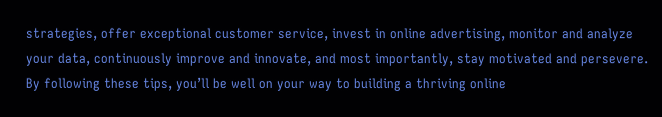strategies, offer exceptional customer service, invest in online advertising, monitor and analyze your data, continuously improve and innovate, and most importantly, stay motivated and persevere. By following these tips, you’ll be well on your way to building a thriving online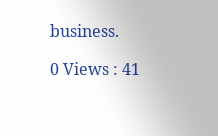business.

0 Views : 41